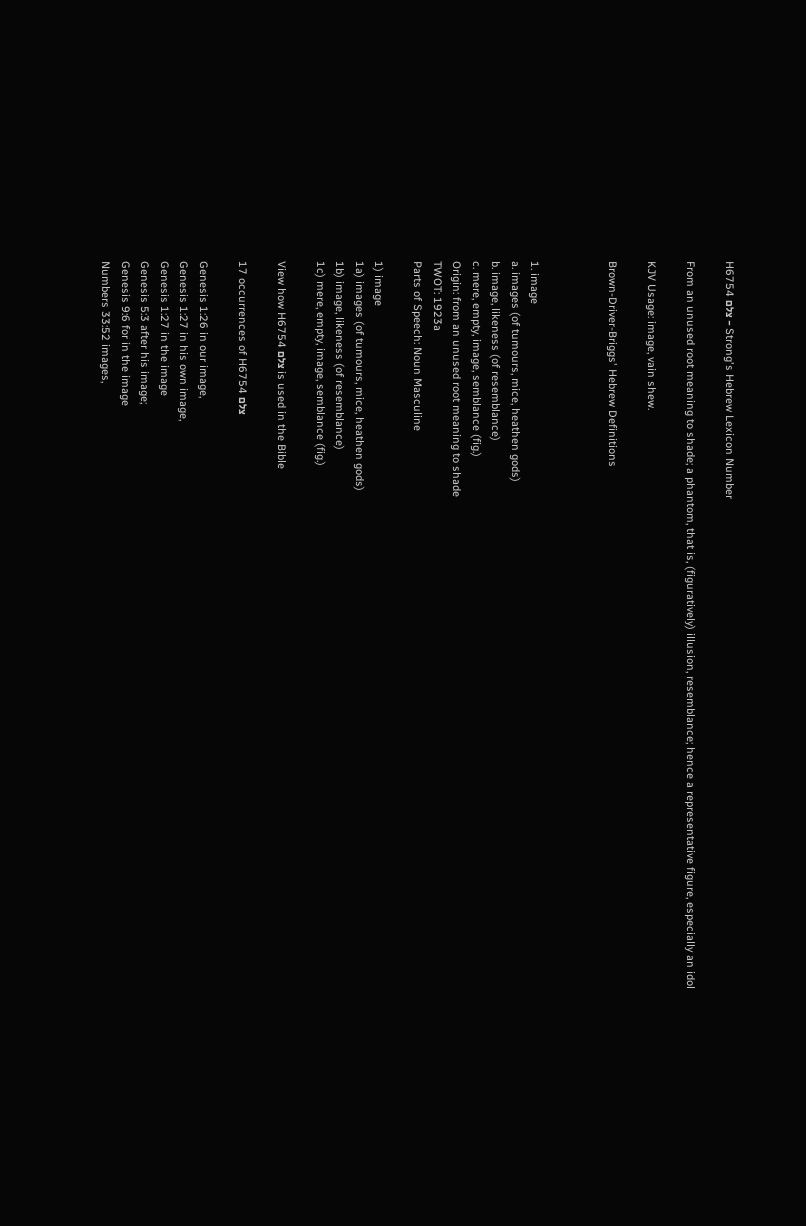H6754 צלם - Strong's Hebrew Lexicon Number

From an unused root meaning to shade; a phantom, that is, (figuratively) illusion, resemblance; hence a representative figure, especially an idol

KJV Usage: image, vain shew.

Brown-Driver-Briggs' Hebrew Definitions



1. image
a. images (of tumours, mice, heathen gods)
b. image, likeness (of resemblance)
c. mere, empty, image, semblance (fig.)
Origin: from an unused root meaning to shade
TWOT: 1923a
Parts of Speech: Noun Masculine

1) image
1a) images (of tumours, mice, heathen gods)
1b) image, likeness (of resemblance)
1c) mere, empty, image, semblance (fig.)

View how H6754 צלם is used in the Bible

17 occurrences of H6754 צלם

Genesis 1:26 in our image,
Genesis 1:27 in his own image,
Genesis 1:27 in the image
Genesis 5:3 after his image;
Genesis 9:6 for in the image
Numbers 33:52 images,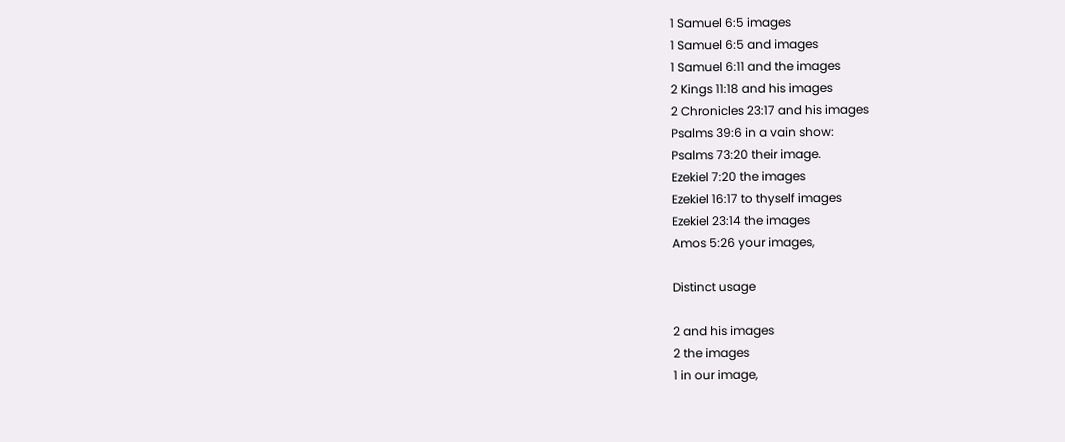1 Samuel 6:5 images
1 Samuel 6:5 and images
1 Samuel 6:11 and the images
2 Kings 11:18 and his images
2 Chronicles 23:17 and his images
Psalms 39:6 in a vain show:
Psalms 73:20 their image.
Ezekiel 7:20 the images
Ezekiel 16:17 to thyself images
Ezekiel 23:14 the images
Amos 5:26 your images,

Distinct usage

2 and his images
2 the images
1 in our image,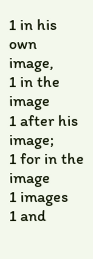1 in his own image,
1 in the image
1 after his image;
1 for in the image
1 images
1 and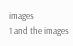images
1 and the images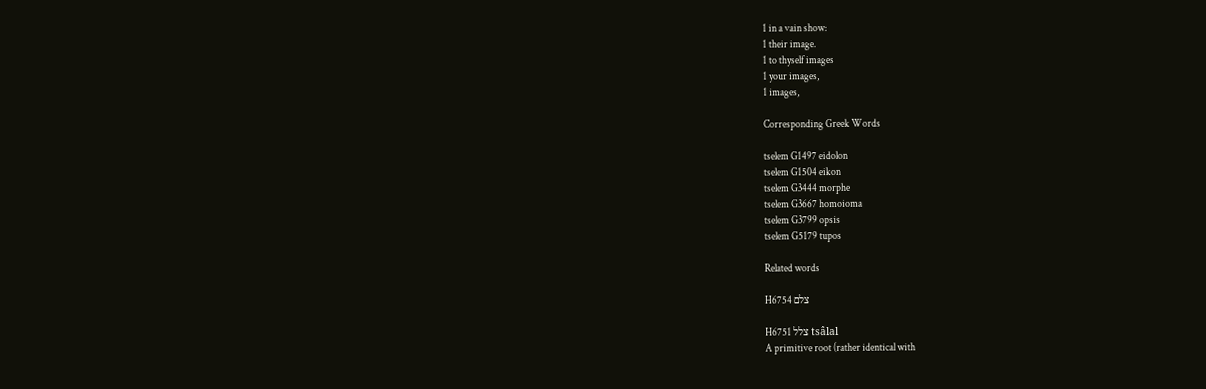1 in a vain show:
1 their image.
1 to thyself images
1 your images,
1 images,

Corresponding Greek Words

tselem G1497 eidolon
tselem G1504 eikon
tselem G3444 morphe
tselem G3667 homoioma
tselem G3799 opsis
tselem G5179 tupos

Related words

H6754 צלם

H6751 צלל tsâlal
A primitive root (rather identical with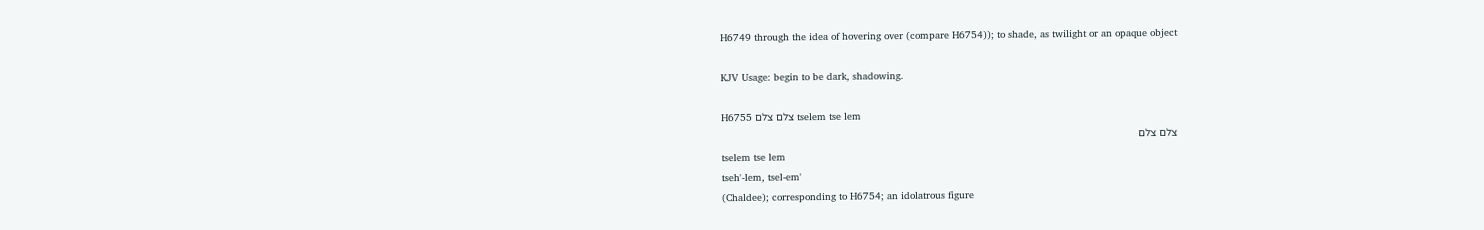H6749 through the idea of hovering over (compare H6754)); to shade, as twilight or an opaque object

KJV Usage: begin to be dark, shadowing.

H6755 צלם צלם tselem tse lem
צלם צלם
tselem tse lem
tseh'-lem, tsel-em'
(Chaldee); corresponding to H6754; an idolatrous figure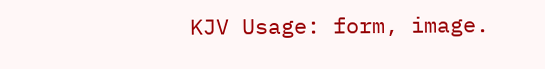KJV Usage: form, image.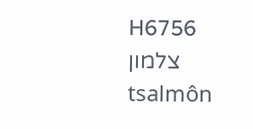H6756 צלמון tsalmôn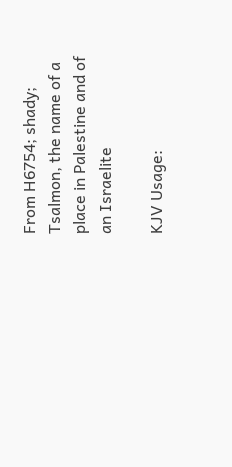From H6754; shady; Tsalmon, the name of a place in Palestine and of an Israelite

KJV Usage: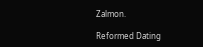Zalmon.

Reformed Dating